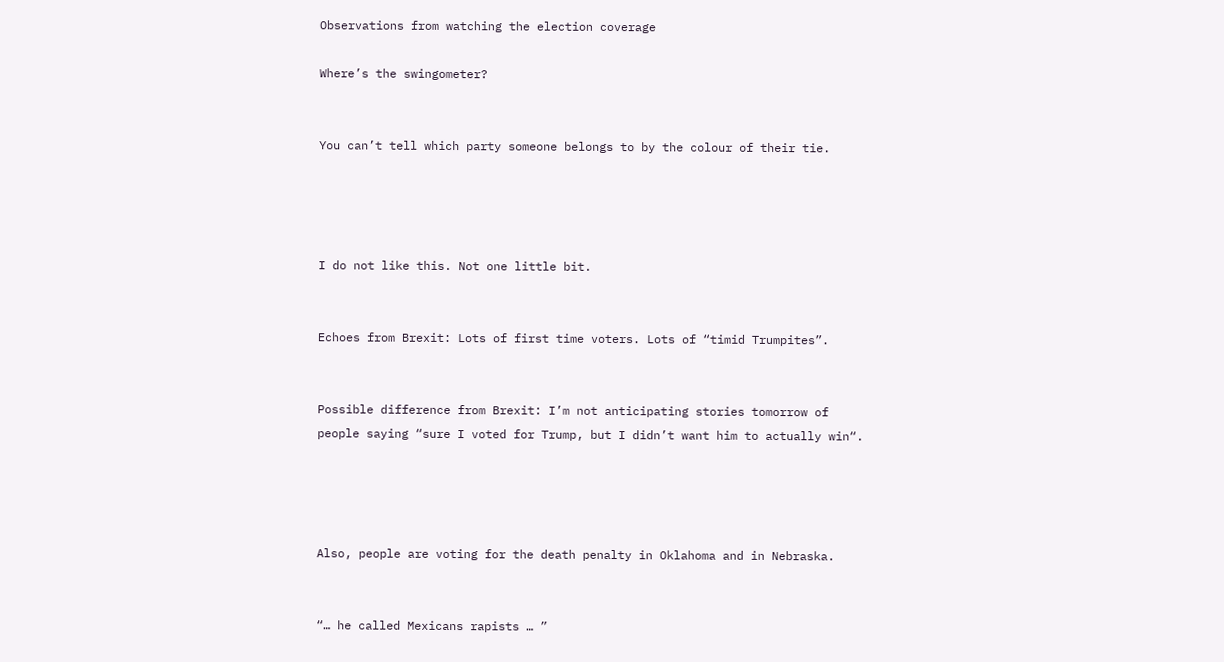Observations from watching the election coverage

Where’s the swingometer?


You can’t tell which party someone belongs to by the colour of their tie.




I do not like this. Not one little bit.


Echoes from Brexit: Lots of first time voters. Lots of “timid Trumpites”.


Possible difference from Brexit: I’m not anticipating stories tomorrow of people saying “sure I voted for Trump, but I didn’t want him to actually win“.




Also, people are voting for the death penalty in Oklahoma and in Nebraska.


“… he called Mexicans rapists … ”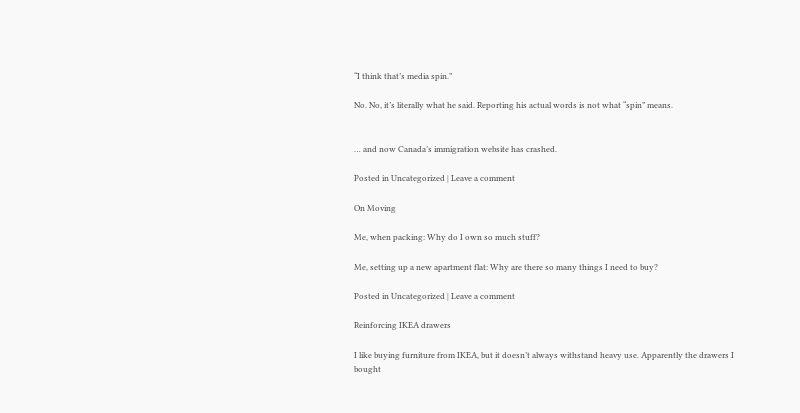“I think that’s media spin.”

No. No, it’s literally what he said. Reporting his actual words is not what “spin” means.


… and now Canada’s immigration website has crashed.

Posted in Uncategorized | Leave a comment

On Moving

Me, when packing: Why do I own so much stuff?

Me, setting up a new apartment flat: Why are there so many things I need to buy?

Posted in Uncategorized | Leave a comment

Reinforcing IKEA drawers

I like buying furniture from IKEA, but it doesn’t always withstand heavy use. Apparently the drawers I bought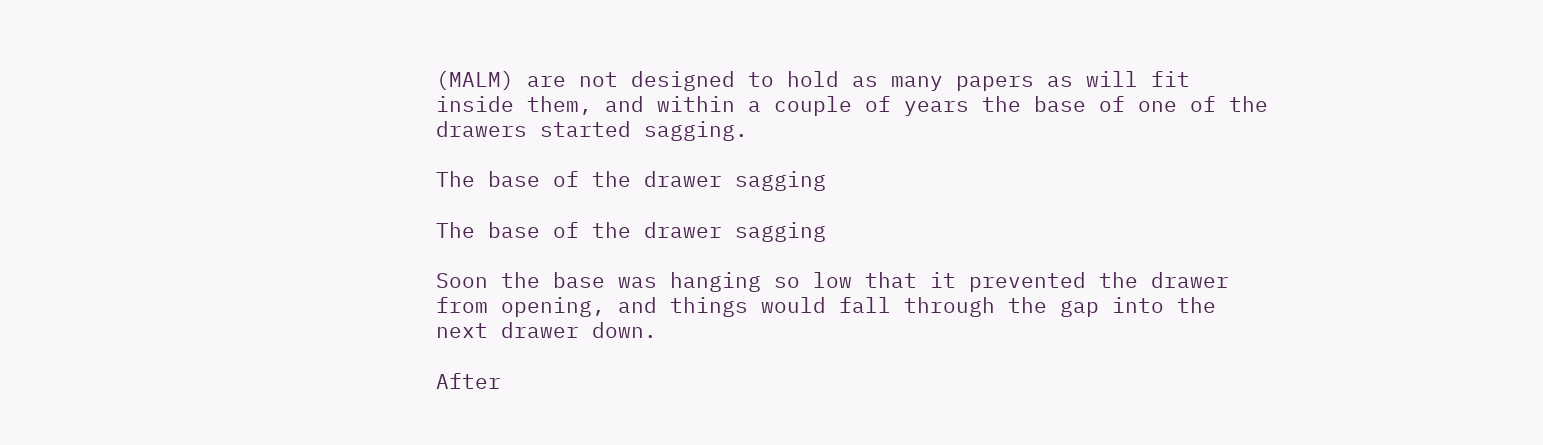(MALM) are not designed to hold as many papers as will fit inside them, and within a couple of years the base of one of the drawers started sagging.

The base of the drawer sagging

The base of the drawer sagging

Soon the base was hanging so low that it prevented the drawer from opening, and things would fall through the gap into the next drawer down.

After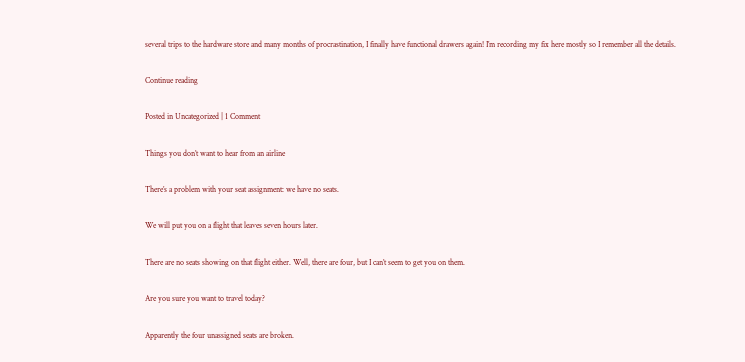several trips to the hardware store and many months of procrastination, I finally have functional drawers again! I’m recording my fix here mostly so I remember all the details.

Continue reading

Posted in Uncategorized | 1 Comment

Things you don’t want to hear from an airline

There’s a problem with your seat assignment: we have no seats.

We will put you on a flight that leaves seven hours later.

There are no seats showing on that flight either. Well, there are four, but I can’t seem to get you on them.

Are you sure you want to travel today?

Apparently the four unassigned seats are broken.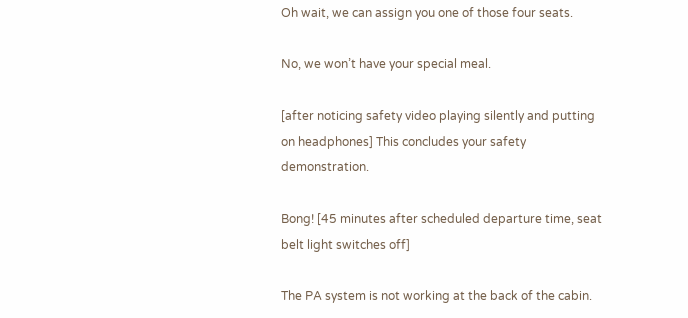Oh wait, we can assign you one of those four seats.

No, we won’t have your special meal.

[after noticing safety video playing silently and putting on headphones] This concludes your safety demonstration.

Bong! [45 minutes after scheduled departure time, seat belt light switches off]

The PA system is not working at the back of the cabin.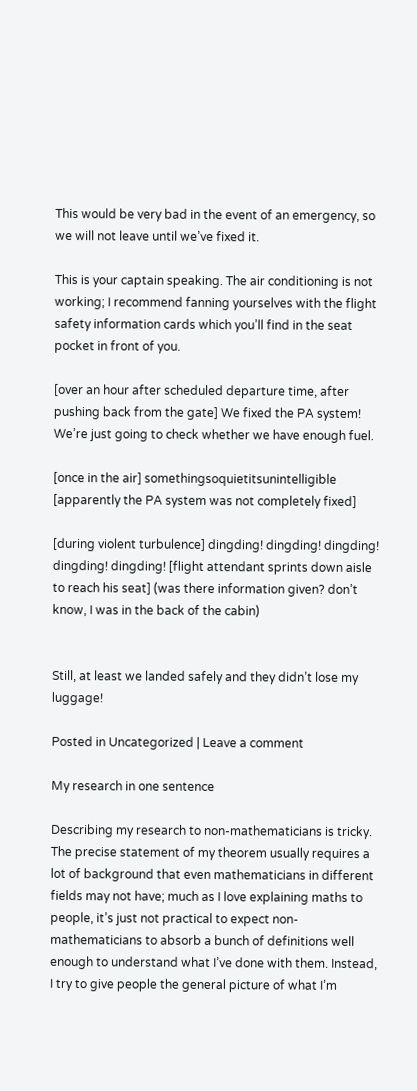This would be very bad in the event of an emergency, so we will not leave until we’ve fixed it.

This is your captain speaking. The air conditioning is not working; I recommend fanning yourselves with the flight safety information cards which you’ll find in the seat pocket in front of you.

[over an hour after scheduled departure time, after pushing back from the gate] We fixed the PA system! We’re just going to check whether we have enough fuel.

[once in the air] somethingsoquietitsunintelligible [apparently the PA system was not completely fixed]

[during violent turbulence] dingding! dingding! dingding! dingding! dingding! [flight attendant sprints down aisle to reach his seat] (was there information given? don’t know, I was in the back of the cabin)


Still, at least we landed safely and they didn’t lose my luggage!

Posted in Uncategorized | Leave a comment

My research in one sentence

Describing my research to non-mathematicians is tricky. The precise statement of my theorem usually requires a lot of background that even mathematicians in different fields may not have; much as I love explaining maths to people, it’s just not practical to expect non-mathematicians to absorb a bunch of definitions well enough to understand what I’ve done with them. Instead, I try to give people the general picture of what I’m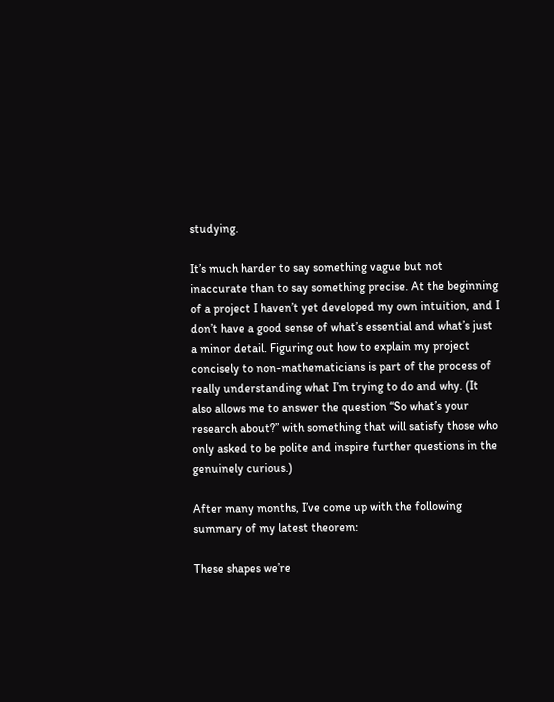studying.

It’s much harder to say something vague but not inaccurate than to say something precise. At the beginning of a project I haven’t yet developed my own intuition, and I don’t have a good sense of what’s essential and what’s just a minor detail. Figuring out how to explain my project concisely to non-mathematicians is part of the process of really understanding what I’m trying to do and why. (It also allows me to answer the question “So what’s your research about?” with something that will satisfy those who only asked to be polite and inspire further questions in the genuinely curious.)

After many months, I’ve come up with the following summary of my latest theorem:

These shapes we’re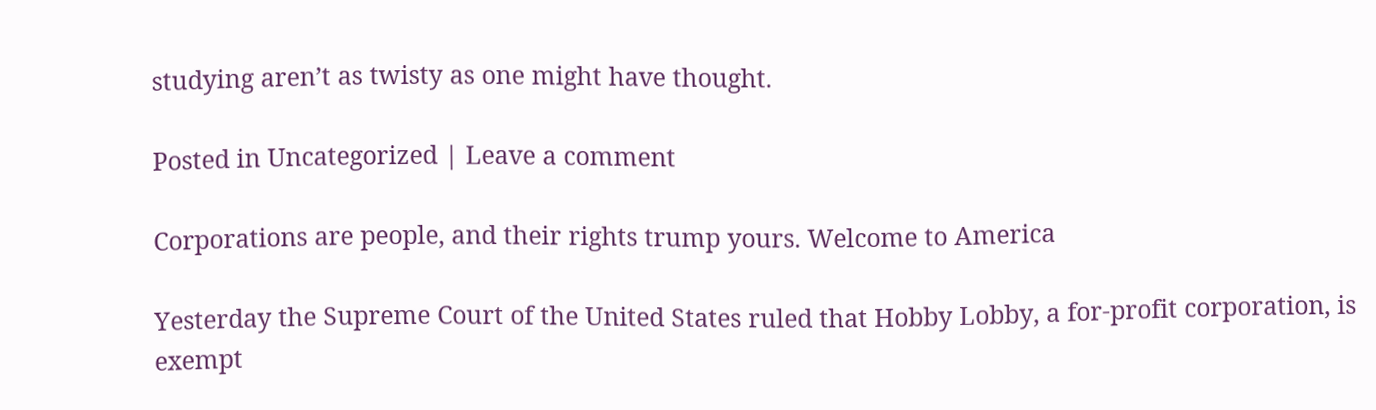studying aren’t as twisty as one might have thought.

Posted in Uncategorized | Leave a comment

Corporations are people, and their rights trump yours. Welcome to America

Yesterday the Supreme Court of the United States ruled that Hobby Lobby, a for-profit corporation, is exempt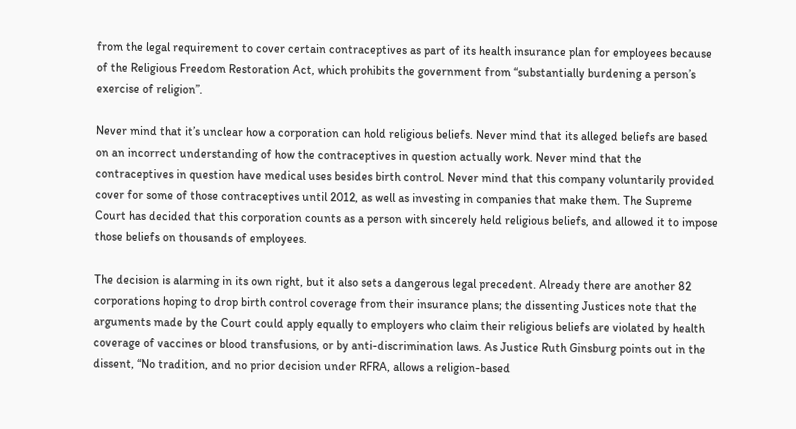from the legal requirement to cover certain contraceptives as part of its health insurance plan for employees because of the Religious Freedom Restoration Act, which prohibits the government from “substantially burdening a person’s exercise of religion”.

Never mind that it’s unclear how a corporation can hold religious beliefs. Never mind that its alleged beliefs are based on an incorrect understanding of how the contraceptives in question actually work. Never mind that the contraceptives in question have medical uses besides birth control. Never mind that this company voluntarily provided cover for some of those contraceptives until 2012, as well as investing in companies that make them. The Supreme Court has decided that this corporation counts as a person with sincerely held religious beliefs, and allowed it to impose those beliefs on thousands of employees.

The decision is alarming in its own right, but it also sets a dangerous legal precedent. Already there are another 82 corporations hoping to drop birth control coverage from their insurance plans; the dissenting Justices note that the arguments made by the Court could apply equally to employers who claim their religious beliefs are violated by health coverage of vaccines or blood transfusions, or by anti-discrimination laws. As Justice Ruth Ginsburg points out in the dissent, “No tradition, and no prior decision under RFRA, allows a religion-based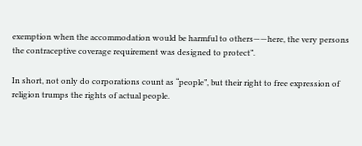exemption when the accommodation would be harmful to others——here, the very persons the contraceptive coverage requirement was designed to protect”.

In short, not only do corporations count as “people”, but their right to free expression of religion trumps the rights of actual people.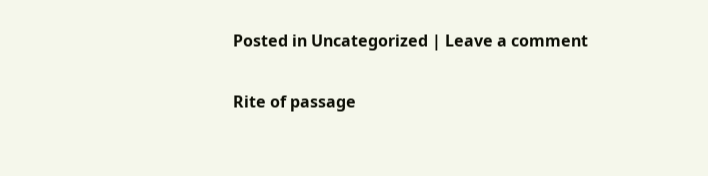Posted in Uncategorized | Leave a comment

Rite of passage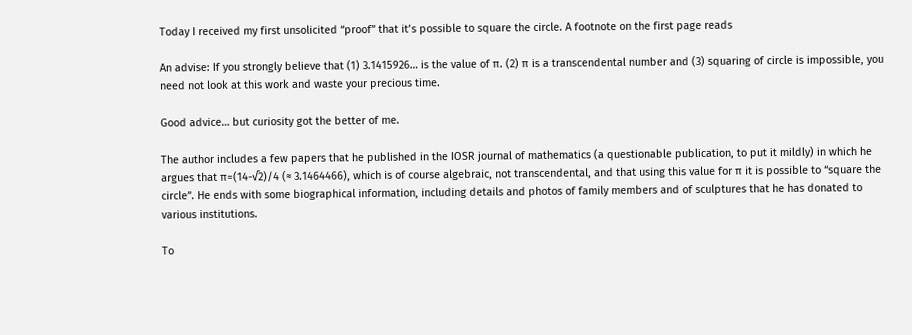Today I received my first unsolicited “proof” that it’s possible to square the circle. A footnote on the first page reads

An advise: If you strongly believe that (1) 3.1415926… is the value of π. (2) π is a transcendental number and (3) squaring of circle is impossible, you need not look at this work and waste your precious time.

Good advice… but curiosity got the better of me.

The author includes a few papers that he published in the IOSR journal of mathematics (a questionable publication, to put it mildly) in which he argues that π=(14-√2)/4 (≈ 3.1464466), which is of course algebraic, not transcendental, and that using this value for π it is possible to “square the circle”. He ends with some biographical information, including details and photos of family members and of sculptures that he has donated to various institutions.

To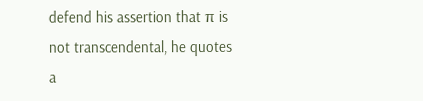defend his assertion that π is not transcendental, he quotes a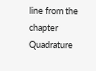line from the chapter Quadrature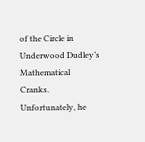of the Circle in Underwood Dudley’s Mathematical Cranks. Unfortunately, he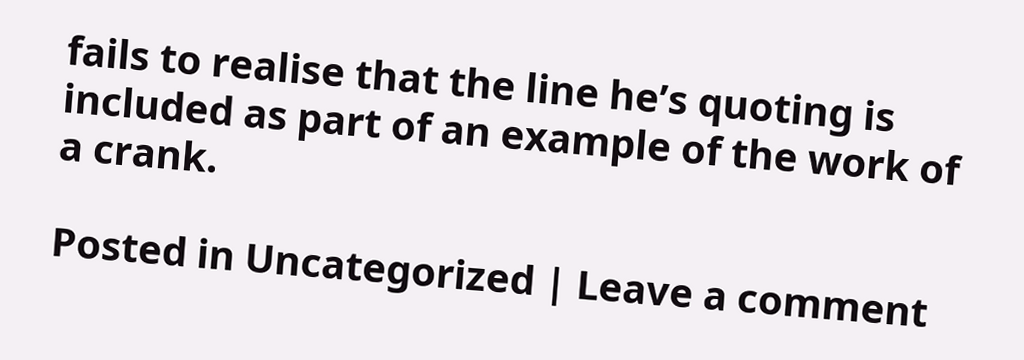fails to realise that the line he’s quoting is included as part of an example of the work of a crank.

Posted in Uncategorized | Leave a comment